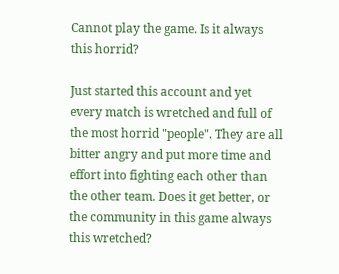Cannot play the game. Is it always this horrid?

Just started this account and yet every match is wretched and full of the most horrid "people". They are all bitter angry and put more time and effort into fighting each other than the other team. Does it get better, or the community in this game always this wretched?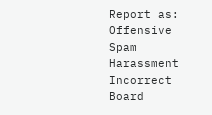Report as:
Offensive Spam Harassment Incorrect Board